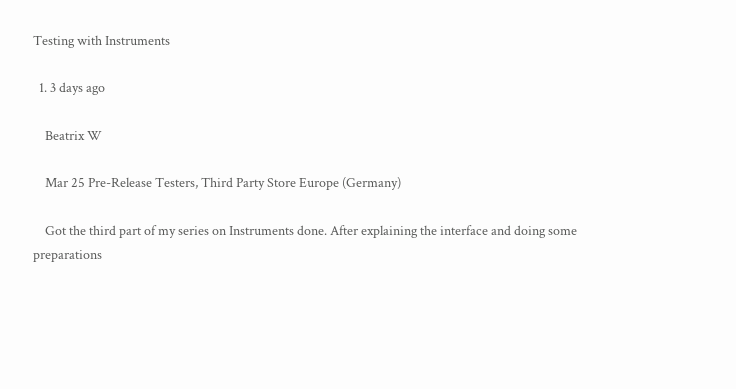Testing with Instruments

  1. 3 days ago

    Beatrix W

    Mar 25 Pre-Release Testers, Third Party Store Europe (Germany)

    Got the third part of my series on Instruments done. After explaining the interface and doing some preparations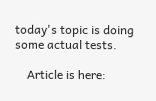today's topic is doing some actual tests.

    Article is here: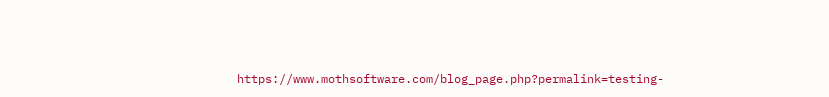https://www.mothsoftware.com/blog_page.php?permalink=testing-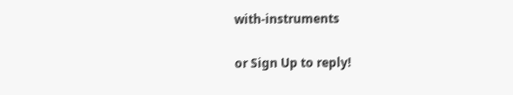with-instruments

or Sign Up to reply!